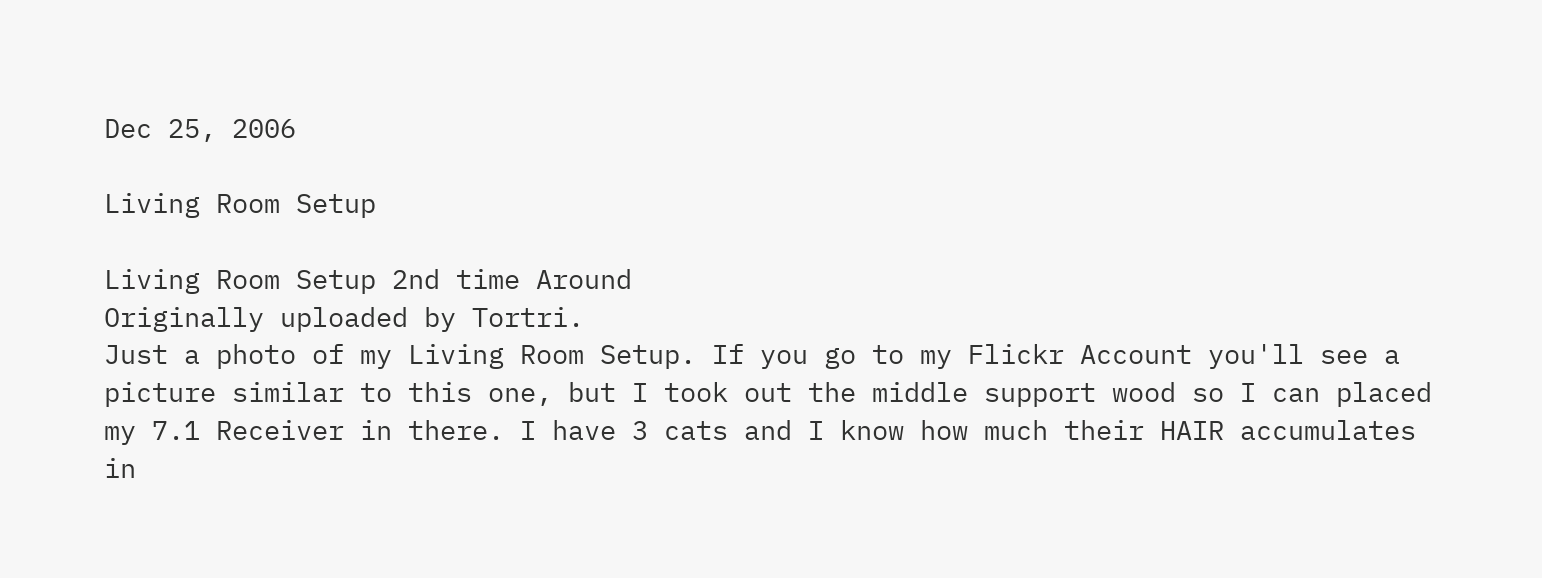Dec 25, 2006

Living Room Setup

Living Room Setup 2nd time Around
Originally uploaded by Tortri.
Just a photo of my Living Room Setup. If you go to my Flickr Account you'll see a picture similar to this one, but I took out the middle support wood so I can placed my 7.1 Receiver in there. I have 3 cats and I know how much their HAIR accumulates in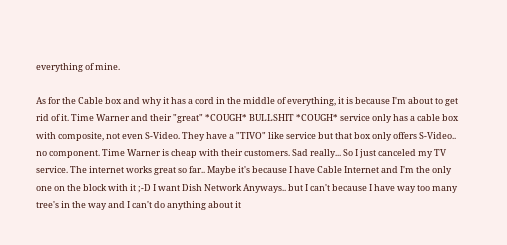everything of mine.

As for the Cable box and why it has a cord in the middle of everything, it is because I'm about to get rid of it. Time Warner and their "great" *COUGH* BULLSHIT *COUGH* service only has a cable box with composite, not even S-Video. They have a "TIVO" like service but that box only offers S-Video.. no component. Time Warner is cheap with their customers. Sad really... So I just canceled my TV service. The internet works great so far.. Maybe it's because I have Cable Internet and I'm the only one on the block with it ;-D I want Dish Network Anyways.. but I can't because I have way too many tree's in the way and I can't do anything about it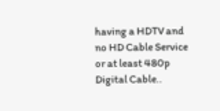having a HDTV and no HD Cable Service or at least 480p Digital Cable..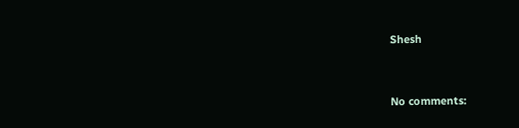Shesh


No comments: